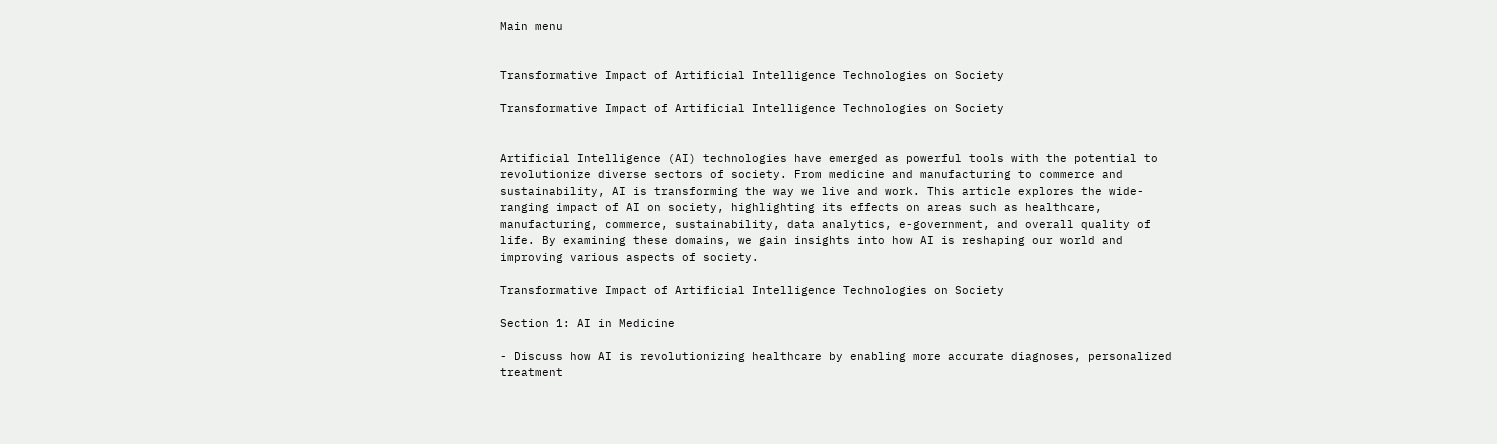Main menu


Transformative Impact of Artificial Intelligence Technologies on Society

Transformative Impact of Artificial Intelligence Technologies on Society


Artificial Intelligence (AI) technologies have emerged as powerful tools with the potential to revolutionize diverse sectors of society. From medicine and manufacturing to commerce and sustainability, AI is transforming the way we live and work. This article explores the wide-ranging impact of AI on society, highlighting its effects on areas such as healthcare, manufacturing, commerce, sustainability, data analytics, e-government, and overall quality of life. By examining these domains, we gain insights into how AI is reshaping our world and improving various aspects of society.

Transformative Impact of Artificial Intelligence Technologies on Society

Section 1: AI in Medicine

- Discuss how AI is revolutionizing healthcare by enabling more accurate diagnoses, personalized treatment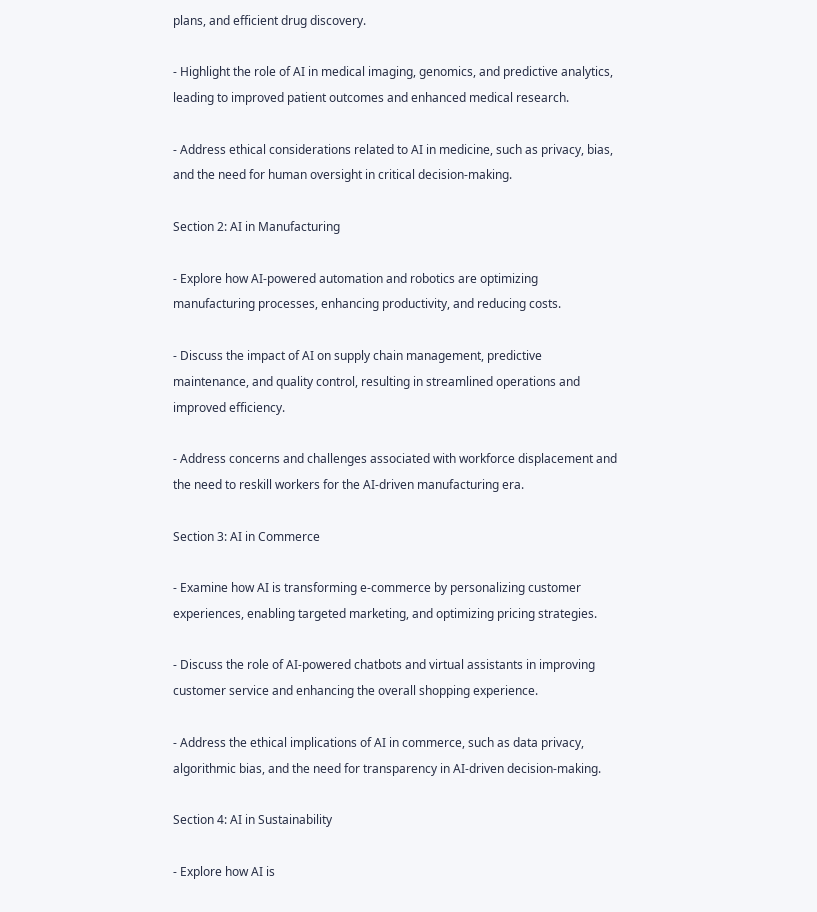plans, and efficient drug discovery.

- Highlight the role of AI in medical imaging, genomics, and predictive analytics, leading to improved patient outcomes and enhanced medical research.

- Address ethical considerations related to AI in medicine, such as privacy, bias, and the need for human oversight in critical decision-making.

Section 2: AI in Manufacturing

- Explore how AI-powered automation and robotics are optimizing manufacturing processes, enhancing productivity, and reducing costs.

- Discuss the impact of AI on supply chain management, predictive maintenance, and quality control, resulting in streamlined operations and improved efficiency.

- Address concerns and challenges associated with workforce displacement and the need to reskill workers for the AI-driven manufacturing era.

Section 3: AI in Commerce

- Examine how AI is transforming e-commerce by personalizing customer experiences, enabling targeted marketing, and optimizing pricing strategies.

- Discuss the role of AI-powered chatbots and virtual assistants in improving customer service and enhancing the overall shopping experience.

- Address the ethical implications of AI in commerce, such as data privacy, algorithmic bias, and the need for transparency in AI-driven decision-making.

Section 4: AI in Sustainability

- Explore how AI is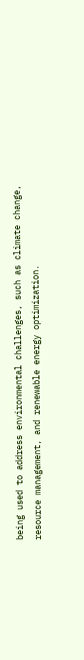being used to address environmental challenges, such as climate change, resource management, and renewable energy optimization.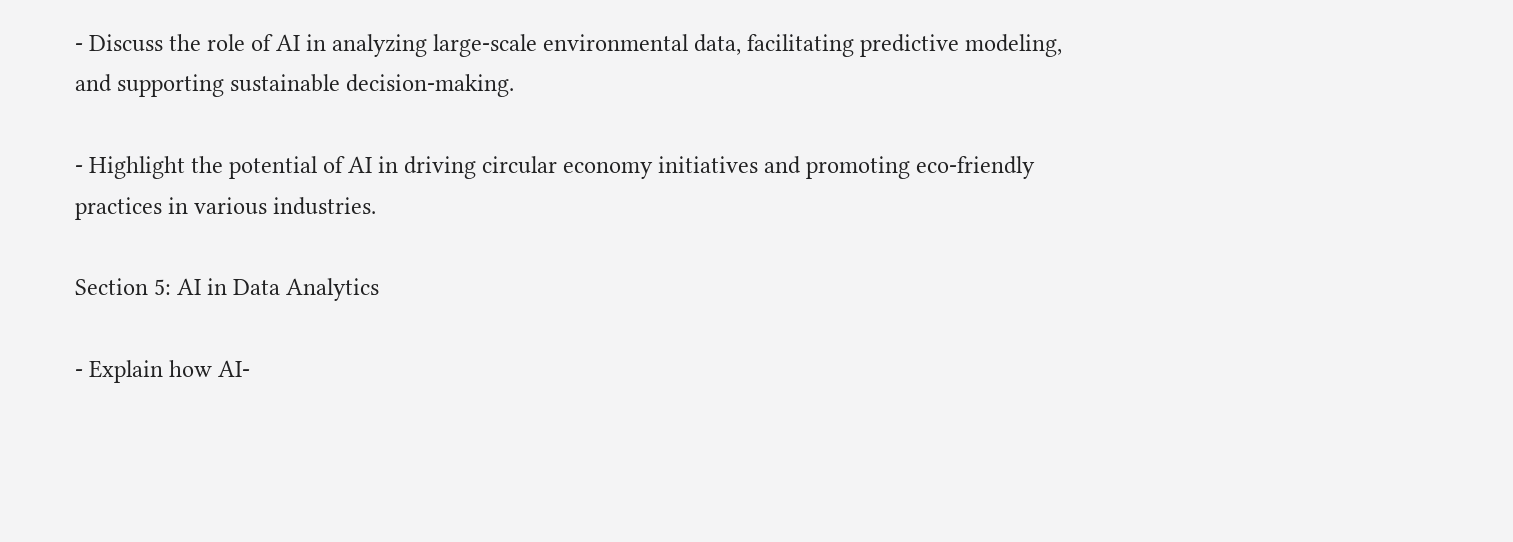- Discuss the role of AI in analyzing large-scale environmental data, facilitating predictive modeling, and supporting sustainable decision-making.

- Highlight the potential of AI in driving circular economy initiatives and promoting eco-friendly practices in various industries.

Section 5: AI in Data Analytics

- Explain how AI-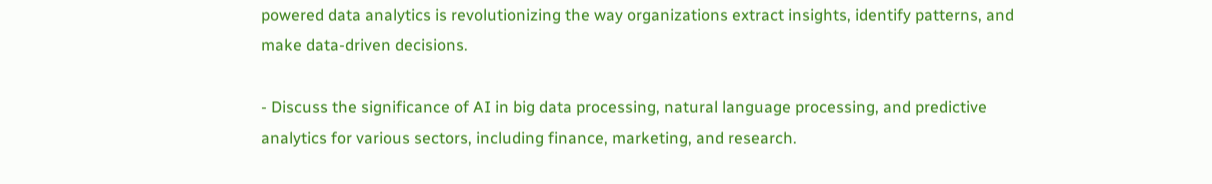powered data analytics is revolutionizing the way organizations extract insights, identify patterns, and make data-driven decisions.

- Discuss the significance of AI in big data processing, natural language processing, and predictive analytics for various sectors, including finance, marketing, and research.